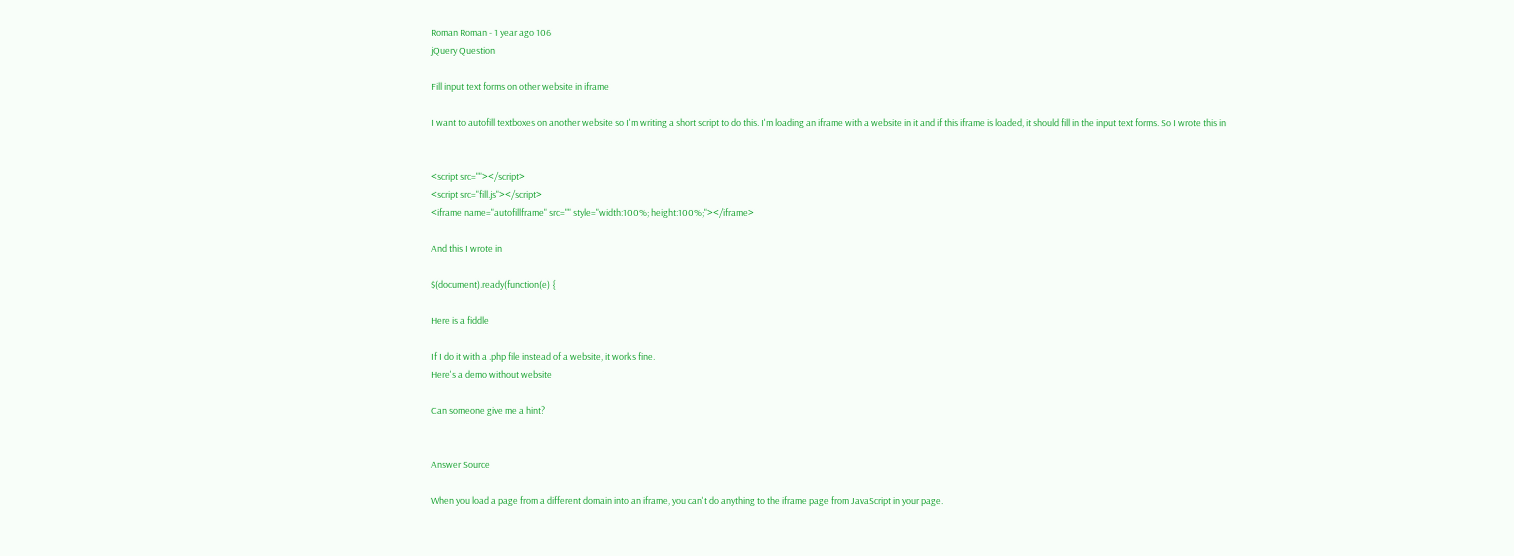Roman Roman - 1 year ago 106
jQuery Question

Fill input text forms on other website in iframe

I want to autofill textboxes on another website so I'm writing a short script to do this. I'm loading an iframe with a website in it and if this iframe is loaded, it should fill in the input text forms. So I wrote this in


<script src=""></script>
<script src="fill.js"></script>
<iframe name="autofillframe" src="" style="width:100%; height:100%;"></iframe>

And this I wrote in

$(document).ready(function(e) {

Here is a fiddle

If I do it with a .php file instead of a website, it works fine.
Here's a demo without website

Can someone give me a hint?


Answer Source

When you load a page from a different domain into an iframe, you can't do anything to the iframe page from JavaScript in your page.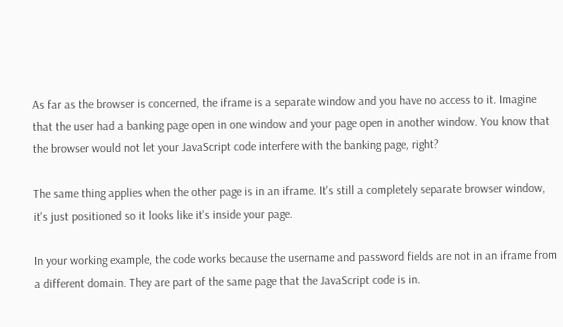As far as the browser is concerned, the iframe is a separate window and you have no access to it. Imagine that the user had a banking page open in one window and your page open in another window. You know that the browser would not let your JavaScript code interfere with the banking page, right?

The same thing applies when the other page is in an iframe. It's still a completely separate browser window, it's just positioned so it looks like it's inside your page.

In your working example, the code works because the username and password fields are not in an iframe from a different domain. They are part of the same page that the JavaScript code is in.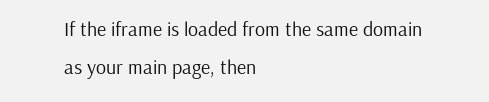If the iframe is loaded from the same domain as your main page, then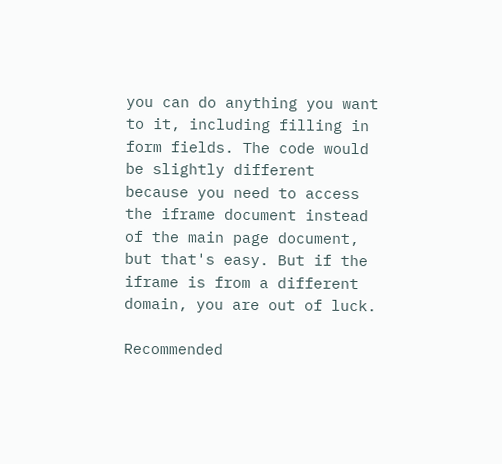you can do anything you want to it, including filling in form fields. The code would be slightly different because you need to access the iframe document instead of the main page document, but that's easy. But if the iframe is from a different domain, you are out of luck.

Recommended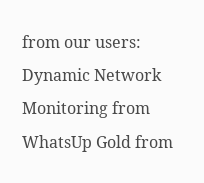from our users: Dynamic Network Monitoring from WhatsUp Gold from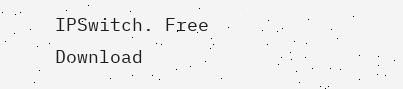IPSwitch. Free Download